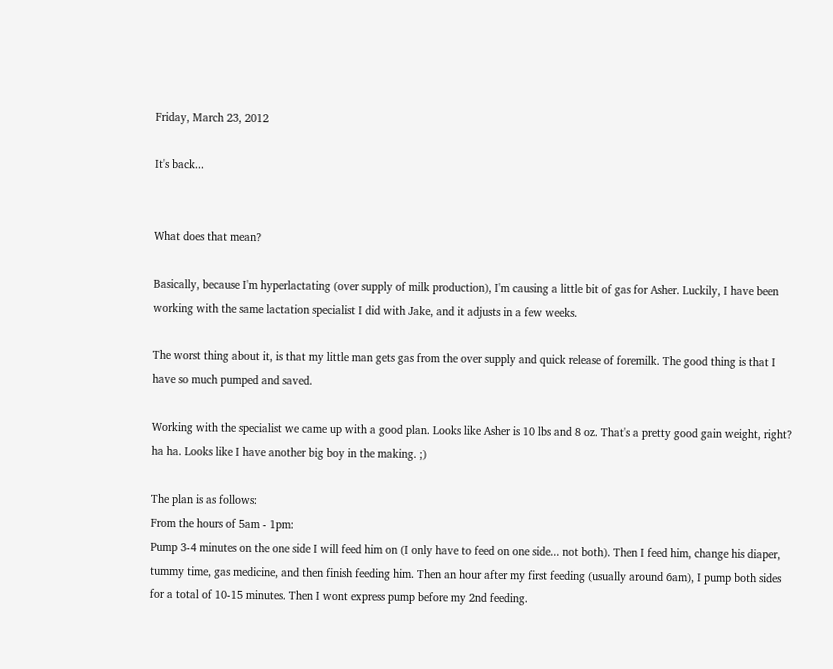Friday, March 23, 2012

It's back...


What does that mean?

Basically, because I'm hyperlactating (over supply of milk production), I'm causing a little bit of gas for Asher. Luckily, I have been working with the same lactation specialist I did with Jake, and it adjusts in a few weeks.

The worst thing about it, is that my little man gets gas from the over supply and quick release of foremilk. The good thing is that I have so much pumped and saved.

Working with the specialist we came up with a good plan. Looks like Asher is 10 lbs and 8 oz. That's a pretty good gain weight, right? ha ha. Looks like I have another big boy in the making. ;)

The plan is as follows:
From the hours of 5am - 1pm:
Pump 3-4 minutes on the one side I will feed him on (I only have to feed on one side... not both). Then I feed him, change his diaper, tummy time, gas medicine, and then finish feeding him. Then an hour after my first feeding (usually around 6am), I pump both sides for a total of 10-15 minutes. Then I wont express pump before my 2nd feeding.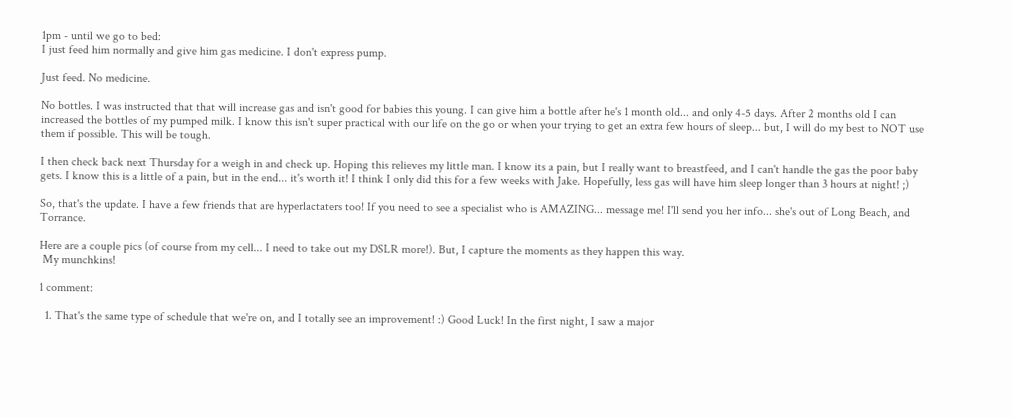1pm - until we go to bed:
I just feed him normally and give him gas medicine. I don't express pump.

Just feed. No medicine.

No bottles. I was instructed that that will increase gas and isn't good for babies this young. I can give him a bottle after he's 1 month old... and only 4-5 days. After 2 months old I can increased the bottles of my pumped milk. I know this isn't super practical with our life on the go or when your trying to get an extra few hours of sleep... but, I will do my best to NOT use them if possible. This will be tough.

I then check back next Thursday for a weigh in and check up. Hoping this relieves my little man. I know its a pain, but I really want to breastfeed, and I can't handle the gas the poor baby gets. I know this is a little of a pain, but in the end... it's worth it! I think I only did this for a few weeks with Jake. Hopefully, less gas will have him sleep longer than 3 hours at night! ;)

So, that's the update. I have a few friends that are hyperlactaters too! If you need to see a specialist who is AMAZING... message me! I'll send you her info... she's out of Long Beach, and Torrance.

Here are a couple pics (of course from my cell... I need to take out my DSLR more!). But, I capture the moments as they happen this way.
 My munchkins!

1 comment:

  1. That's the same type of schedule that we're on, and I totally see an improvement! :) Good Luck! In the first night, I saw a major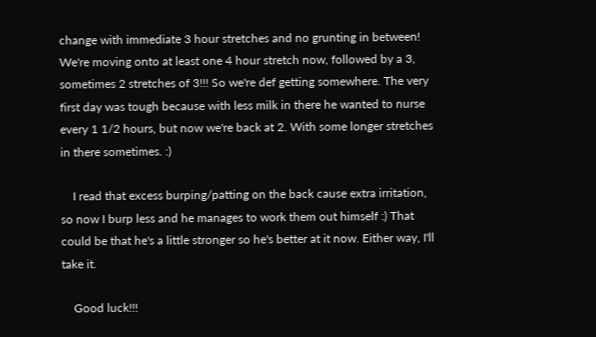change with immediate 3 hour stretches and no grunting in between! We're moving onto at least one 4 hour stretch now, followed by a 3, sometimes 2 stretches of 3!!! So we're def getting somewhere. The very first day was tough because with less milk in there he wanted to nurse every 1 1/2 hours, but now we're back at 2. With some longer stretches in there sometimes. :)

    I read that excess burping/patting on the back cause extra irritation, so now I burp less and he manages to work them out himself :) That could be that he's a little stronger so he's better at it now. Either way, I'll take it.

    Good luck!!!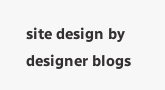site design by designer blogs